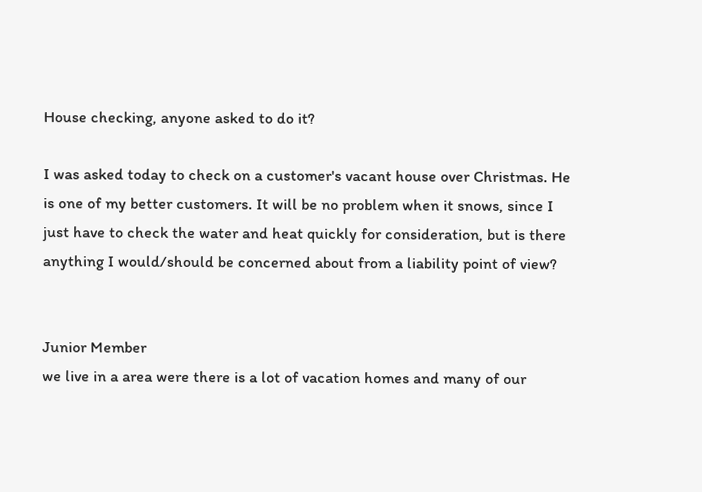House checking, anyone asked to do it?

I was asked today to check on a customer's vacant house over Christmas. He is one of my better customers. It will be no problem when it snows, since I just have to check the water and heat quickly for consideration, but is there anything I would/should be concerned about from a liability point of view?


Junior Member
we live in a area were there is a lot of vacation homes and many of our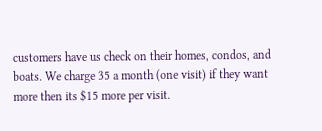customers have us check on their homes, condos, and boats. We charge 35 a month (one visit) if they want more then its $15 more per visit.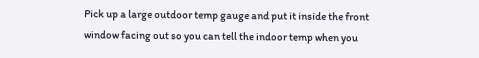Pick up a large outdoor temp gauge and put it inside the front window facing out so you can tell the indoor temp when you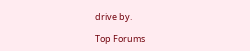drive by.

Top Forums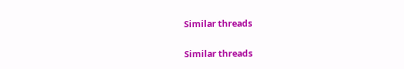Similar threads

Similar threads